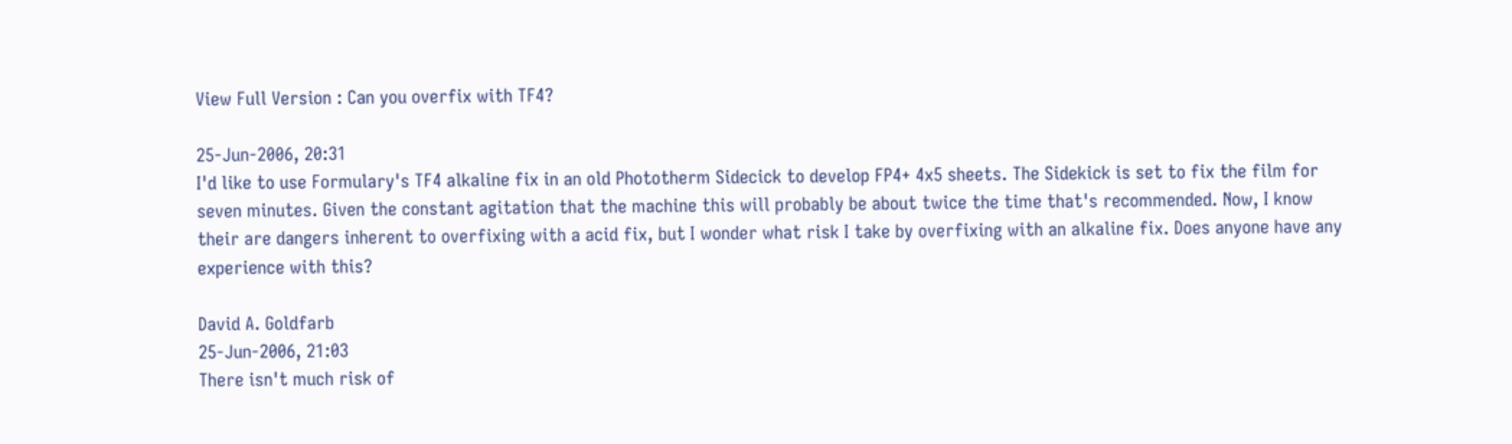View Full Version : Can you overfix with TF4?

25-Jun-2006, 20:31
I'd like to use Formulary's TF4 alkaline fix in an old Phototherm Sidecick to develop FP4+ 4x5 sheets. The Sidekick is set to fix the film for seven minutes. Given the constant agitation that the machine this will probably be about twice the time that's recommended. Now, I know their are dangers inherent to overfixing with a acid fix, but I wonder what risk I take by overfixing with an alkaline fix. Does anyone have any experience with this?

David A. Goldfarb
25-Jun-2006, 21:03
There isn't much risk of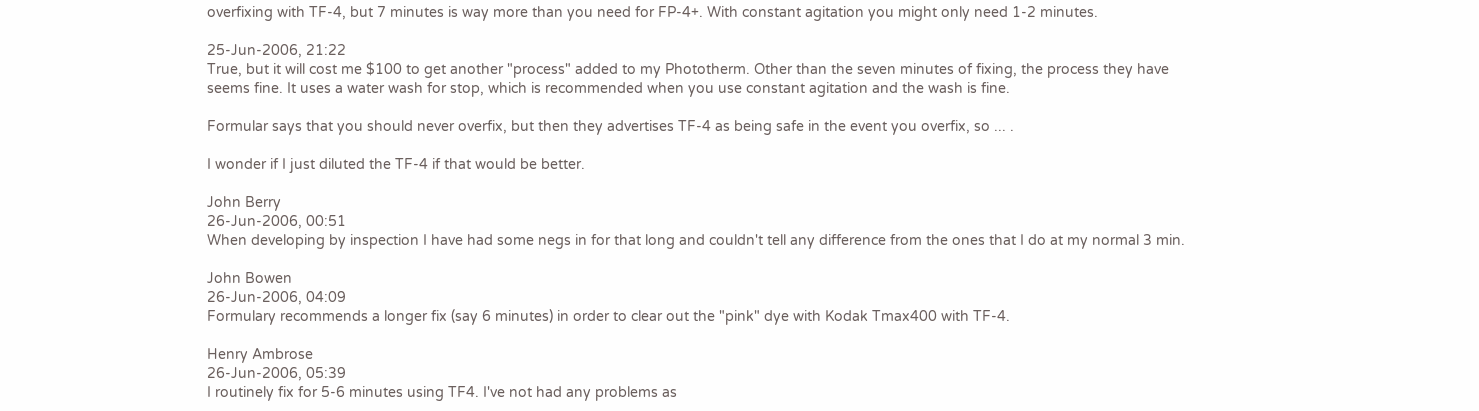overfixing with TF-4, but 7 minutes is way more than you need for FP-4+. With constant agitation you might only need 1-2 minutes.

25-Jun-2006, 21:22
True, but it will cost me $100 to get another "process" added to my Phototherm. Other than the seven minutes of fixing, the process they have seems fine. It uses a water wash for stop, which is recommended when you use constant agitation and the wash is fine.

Formular says that you should never overfix, but then they advertises TF-4 as being safe in the event you overfix, so ... .

I wonder if I just diluted the TF-4 if that would be better.

John Berry
26-Jun-2006, 00:51
When developing by inspection I have had some negs in for that long and couldn't tell any difference from the ones that I do at my normal 3 min.

John Bowen
26-Jun-2006, 04:09
Formulary recommends a longer fix (say 6 minutes) in order to clear out the "pink" dye with Kodak Tmax400 with TF-4.

Henry Ambrose
26-Jun-2006, 05:39
I routinely fix for 5-6 minutes using TF4. I've not had any problems as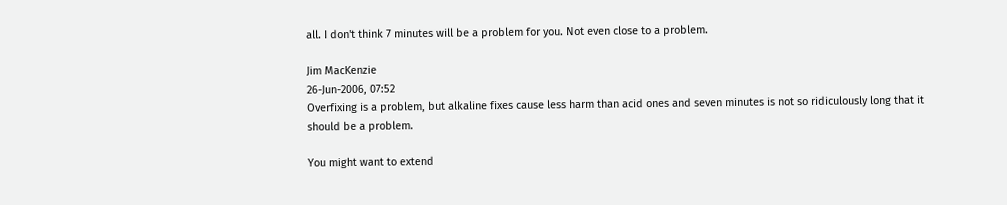all. I don't think 7 minutes will be a problem for you. Not even close to a problem.

Jim MacKenzie
26-Jun-2006, 07:52
Overfixing is a problem, but alkaline fixes cause less harm than acid ones and seven minutes is not so ridiculously long that it should be a problem.

You might want to extend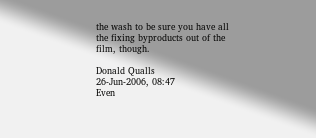the wash to be sure you have all the fixing byproducts out of the film, though.

Donald Qualls
26-Jun-2006, 08:47
Even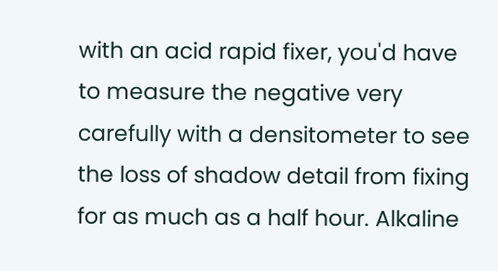with an acid rapid fixer, you'd have to measure the negative very carefully with a densitometer to see the loss of shadow detail from fixing for as much as a half hour. Alkaline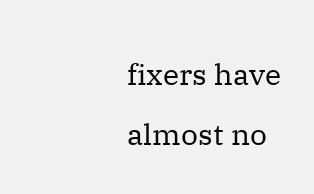fixers have almost no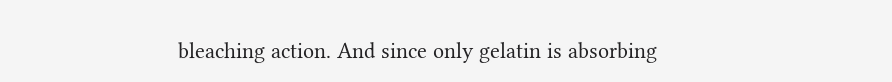bleaching action. And since only gelatin is absorbing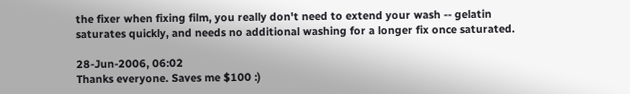the fixer when fixing film, you really don't need to extend your wash -- gelatin saturates quickly, and needs no additional washing for a longer fix once saturated.

28-Jun-2006, 06:02
Thanks everyone. Saves me $100 :)